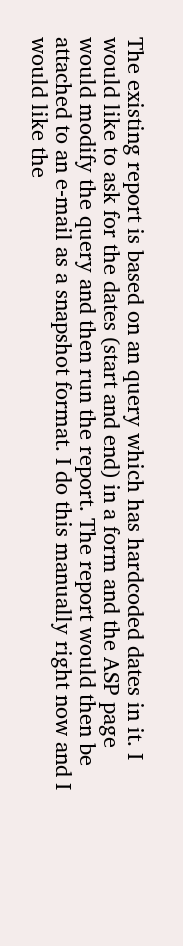The existing report is based on an query which has hardcoded dates in it. I would like to ask for the dates (start and end) in a form and the ASP page would modify the query and then run the report. The report would then be attached to an e-mail as a snapshot format. I do this manually right now and I would like the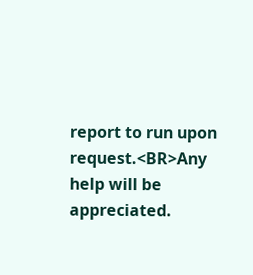report to run upon request.<BR>Any help will be appreciated.